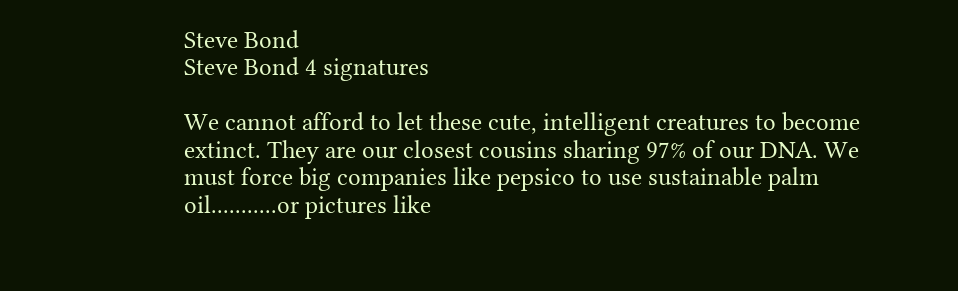Steve Bond
Steve Bond 4 signatures

We cannot afford to let these cute, intelligent creatures to become extinct. They are our closest cousins sharing 97% of our DNA. We must force big companies like pepsico to use sustainable palm oil...........or pictures like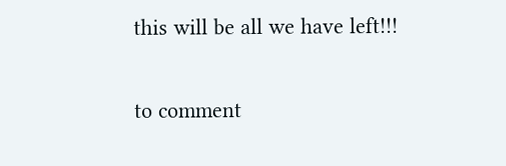this will be all we have left!!!

to comment